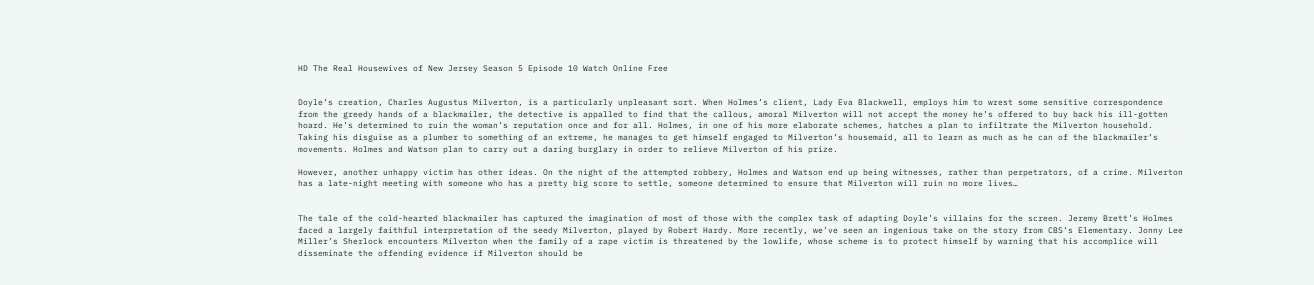HD The Real Housewives of New Jersey Season 5 Episode 10 Watch Online Free


Doyle’s creation, Charles Augustus Milverton, is a particularly unpleasant sort. When Holmes’s client, Lady Eva Blackwell, employs him to wrest some sensitive correspondence from the greedy hands of a blackmailer, the detective is appalled to find that the callous, amoral Milverton will not accept the money he’s offered to buy back his ill-gotten hoard. He’s determined to ruin the woman’s reputation once and for all. Holmes, in one of his more elaborate schemes, hatches a plan to infiltrate the Milverton household. Taking his disguise as a plumber to something of an extreme, he manages to get himself engaged to Milverton’s housemaid, all to learn as much as he can of the blackmailer’s movements. Holmes and Watson plan to carry out a daring burglary in order to relieve Milverton of his prize.

However, another unhappy victim has other ideas. On the night of the attempted robbery, Holmes and Watson end up being witnesses, rather than perpetrators, of a crime. Milverton has a late-night meeting with someone who has a pretty big score to settle, someone determined to ensure that Milverton will ruin no more lives…


The tale of the cold-hearted blackmailer has captured the imagination of most of those with the complex task of adapting Doyle’s villains for the screen. Jeremy Brett’s Holmes faced a largely faithful interpretation of the seedy Milverton, played by Robert Hardy. More recently, we’ve seen an ingenious take on the story from CBS’s Elementary. Jonny Lee Miller’s Sherlock encounters Milverton when the family of a rape victim is threatened by the lowlife, whose scheme is to protect himself by warning that his accomplice will disseminate the offending evidence if Milverton should be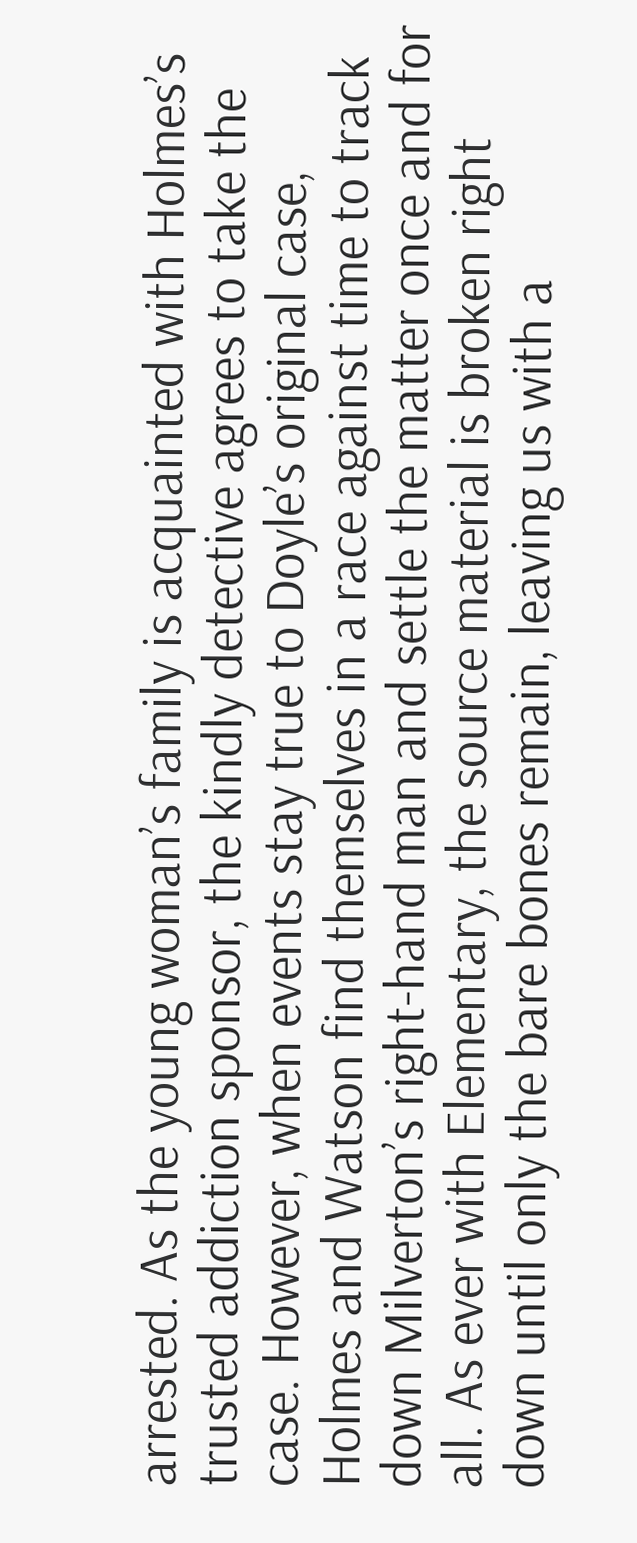arrested. As the young woman’s family is acquainted with Holmes’s trusted addiction sponsor, the kindly detective agrees to take the case. However, when events stay true to Doyle’s original case, Holmes and Watson find themselves in a race against time to track down Milverton’s right-hand man and settle the matter once and for all. As ever with Elementary, the source material is broken right down until only the bare bones remain, leaving us with a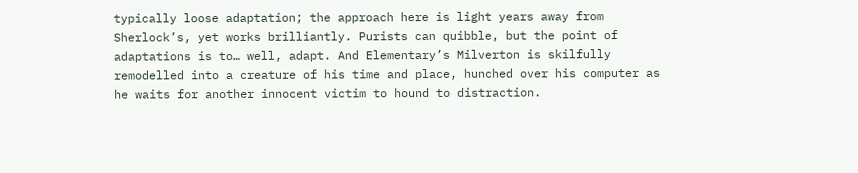typically loose adaptation; the approach here is light years away from Sherlock’s, yet works brilliantly. Purists can quibble, but the point of adaptations is to… well, adapt. And Elementary’s Milverton is skilfully remodelled into a creature of his time and place, hunched over his computer as he waits for another innocent victim to hound to distraction.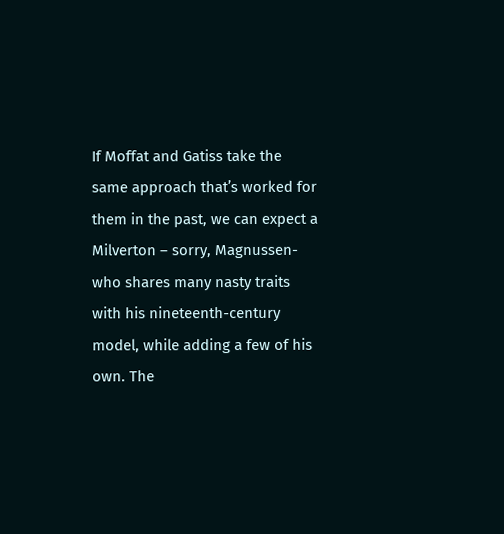If Moffat and Gatiss take the same approach that’s worked for them in the past, we can expect a Milverton – sorry, Magnussen- who shares many nasty traits with his nineteenth-century model, while adding a few of his own. The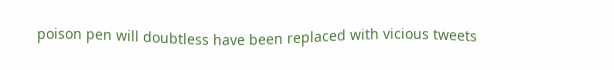poison pen will doubtless have been replaced with vicious tweets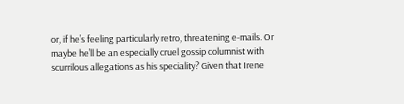or, if he’s feeling particularly retro, threatening e-mails. Or maybe he’ll be an especially cruel gossip columnist with scurrilous allegations as his speciality? Given that Irene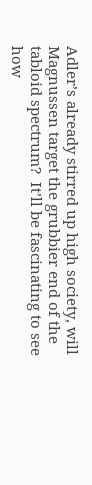Adler’s already stirred up high society, will Magnussen target the grubbier end of the tabloid spectrum?  It’ll be fascinating to see how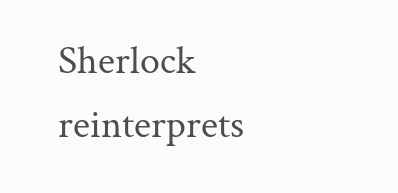Sherlock reinterprets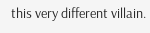this very different villain.